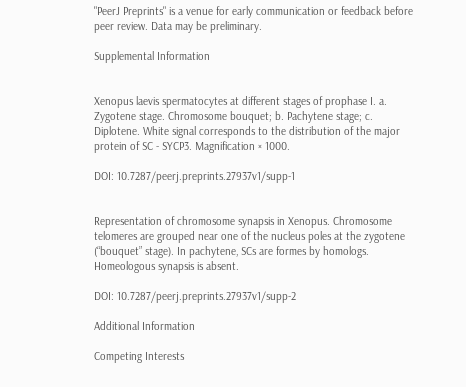"PeerJ Preprints" is a venue for early communication or feedback before peer review. Data may be preliminary.

Supplemental Information


Xenopus laevis spermatocytes at different stages of prophase I. a. Zygotene stage. Chromosome bouquet; b. Pachytene stage; c. Diplotene. White signal corresponds to the distribution of the major protein of SC - SYCP3. Magnification × 1000.

DOI: 10.7287/peerj.preprints.27937v1/supp-1


Representation of chromosome synapsis in Xenopus. Chromosome telomeres are grouped near one of the nucleus poles at the zygotene (“bouquet” stage). In pachytene, SCs are formes by homologs. Homeologous synapsis is absent.

DOI: 10.7287/peerj.preprints.27937v1/supp-2

Additional Information

Competing Interests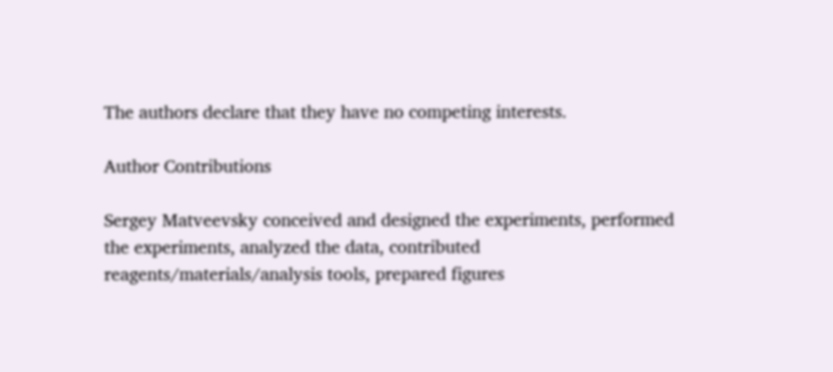The authors declare that they have no competing interests.

Author Contributions

Sergey Matveevsky conceived and designed the experiments, performed the experiments, analyzed the data, contributed reagents/materials/analysis tools, prepared figures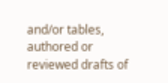and/or tables, authored or reviewed drafts of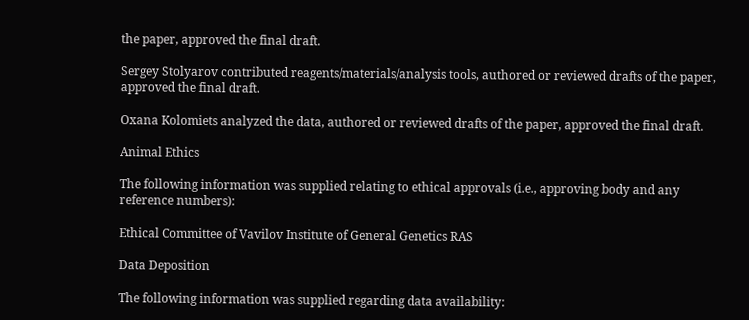the paper, approved the final draft.

Sergey Stolyarov contributed reagents/materials/analysis tools, authored or reviewed drafts of the paper, approved the final draft.

Oxana Kolomiets analyzed the data, authored or reviewed drafts of the paper, approved the final draft.

Animal Ethics

The following information was supplied relating to ethical approvals (i.e., approving body and any reference numbers):

Ethical Committee of Vavilov Institute of General Genetics RAS

Data Deposition

The following information was supplied regarding data availability: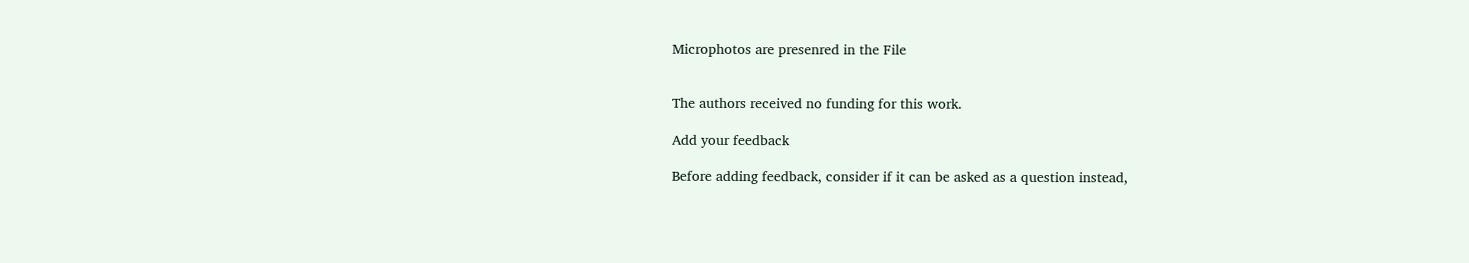Microphotos are presenred in the File


The authors received no funding for this work.

Add your feedback

Before adding feedback, consider if it can be asked as a question instead,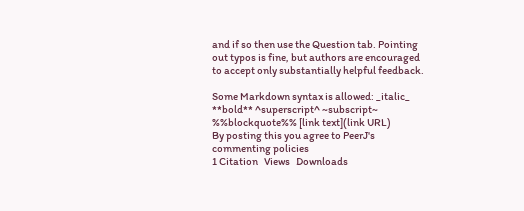and if so then use the Question tab. Pointing out typos is fine, but authors are encouraged to accept only substantially helpful feedback.

Some Markdown syntax is allowed: _italic_ **bold** ^superscript^ ~subscript~ %%blockquote%% [link text](link URL)
By posting this you agree to PeerJ's commenting policies
1 Citation   Views   Downloads